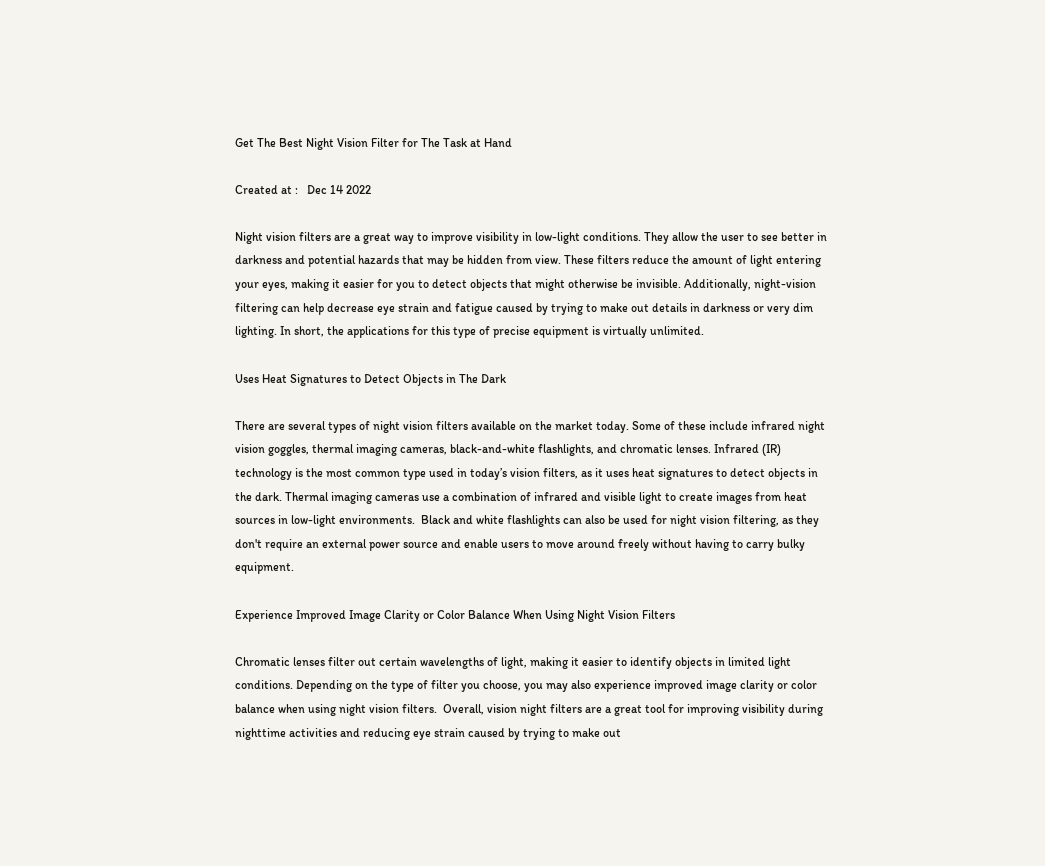Get The Best Night Vision Filter for The Task at Hand

Created at :   Dec 14 2022

Night vision filters are a great way to improve visibility in low-light conditions. They allow the user to see better in darkness and potential hazards that may be hidden from view. These filters reduce the amount of light entering your eyes, making it easier for you to detect objects that might otherwise be invisible. Additionally, night-vision filtering can help decrease eye strain and fatigue caused by trying to make out details in darkness or very dim lighting. In short, the applications for this type of precise equipment is virtually unlimited.

Uses Heat Signatures to Detect Objects in The Dark

There are several types of night vision filters available on the market today. Some of these include infrared night vision goggles, thermal imaging cameras, black-and-white flashlights, and chromatic lenses. Infrared (IR) technology is the most common type used in today’s vision filters, as it uses heat signatures to detect objects in the dark. Thermal imaging cameras use a combination of infrared and visible light to create images from heat sources in low-light environments.  Black and white flashlights can also be used for night vision filtering, as they don't require an external power source and enable users to move around freely without having to carry bulky equipment.

Experience Improved Image Clarity or Color Balance When Using Night Vision Filters

Chromatic lenses filter out certain wavelengths of light, making it easier to identify objects in limited light conditions. Depending on the type of filter you choose, you may also experience improved image clarity or color balance when using night vision filters.  Overall, vision night filters are a great tool for improving visibility during nighttime activities and reducing eye strain caused by trying to make out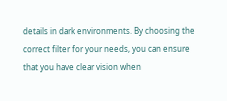details in dark environments. By choosing the correct filter for your needs, you can ensure that you have clear vision when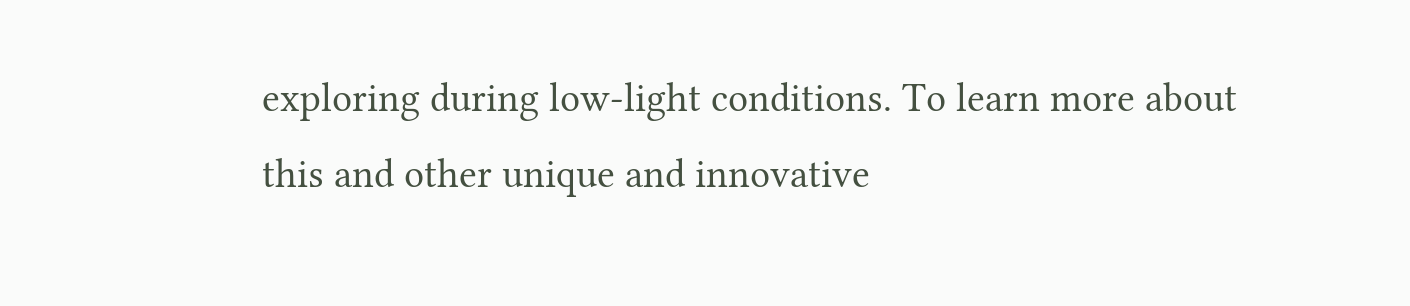exploring during low-light conditions. To learn more about this and other unique and innovative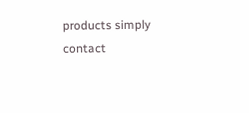products simply contact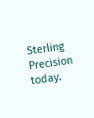Sterling Precision today.